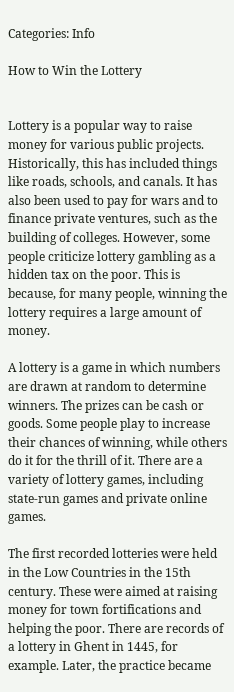Categories: Info

How to Win the Lottery


Lottery is a popular way to raise money for various public projects. Historically, this has included things like roads, schools, and canals. It has also been used to pay for wars and to finance private ventures, such as the building of colleges. However, some people criticize lottery gambling as a hidden tax on the poor. This is because, for many people, winning the lottery requires a large amount of money.

A lottery is a game in which numbers are drawn at random to determine winners. The prizes can be cash or goods. Some people play to increase their chances of winning, while others do it for the thrill of it. There are a variety of lottery games, including state-run games and private online games.

The first recorded lotteries were held in the Low Countries in the 15th century. These were aimed at raising money for town fortifications and helping the poor. There are records of a lottery in Ghent in 1445, for example. Later, the practice became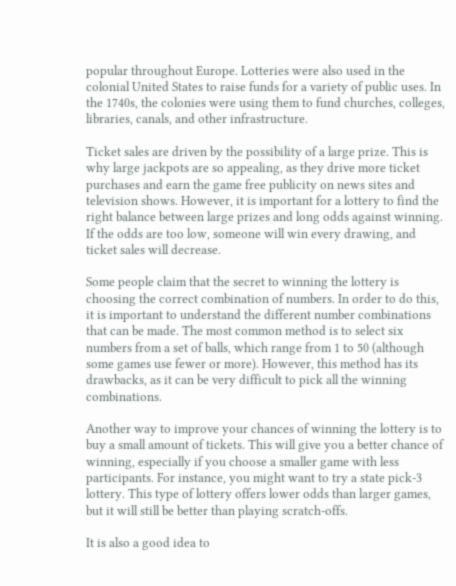popular throughout Europe. Lotteries were also used in the colonial United States to raise funds for a variety of public uses. In the 1740s, the colonies were using them to fund churches, colleges, libraries, canals, and other infrastructure.

Ticket sales are driven by the possibility of a large prize. This is why large jackpots are so appealing, as they drive more ticket purchases and earn the game free publicity on news sites and television shows. However, it is important for a lottery to find the right balance between large prizes and long odds against winning. If the odds are too low, someone will win every drawing, and ticket sales will decrease.

Some people claim that the secret to winning the lottery is choosing the correct combination of numbers. In order to do this, it is important to understand the different number combinations that can be made. The most common method is to select six numbers from a set of balls, which range from 1 to 50 (although some games use fewer or more). However, this method has its drawbacks, as it can be very difficult to pick all the winning combinations.

Another way to improve your chances of winning the lottery is to buy a small amount of tickets. This will give you a better chance of winning, especially if you choose a smaller game with less participants. For instance, you might want to try a state pick-3 lottery. This type of lottery offers lower odds than larger games, but it will still be better than playing scratch-offs.

It is also a good idea to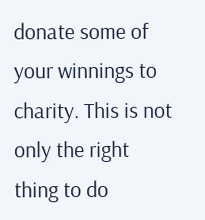donate some of your winnings to charity. This is not only the right thing to do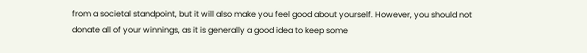from a societal standpoint, but it will also make you feel good about yourself. However, you should not donate all of your winnings, as it is generally a good idea to keep some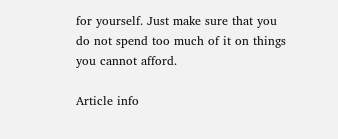for yourself. Just make sure that you do not spend too much of it on things you cannot afford.

Article info